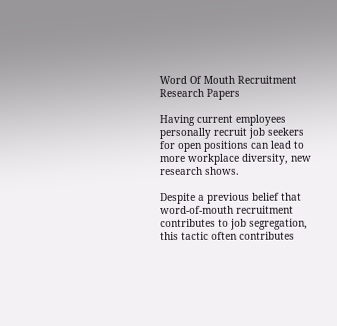Word Of Mouth Recruitment Research Papers

Having current employees personally recruit job seekers for open positions can lead to more workplace diversity, new research shows.

Despite a previous belief that word-of-mouth recruitment contributes to job segregation, this tactic often contributes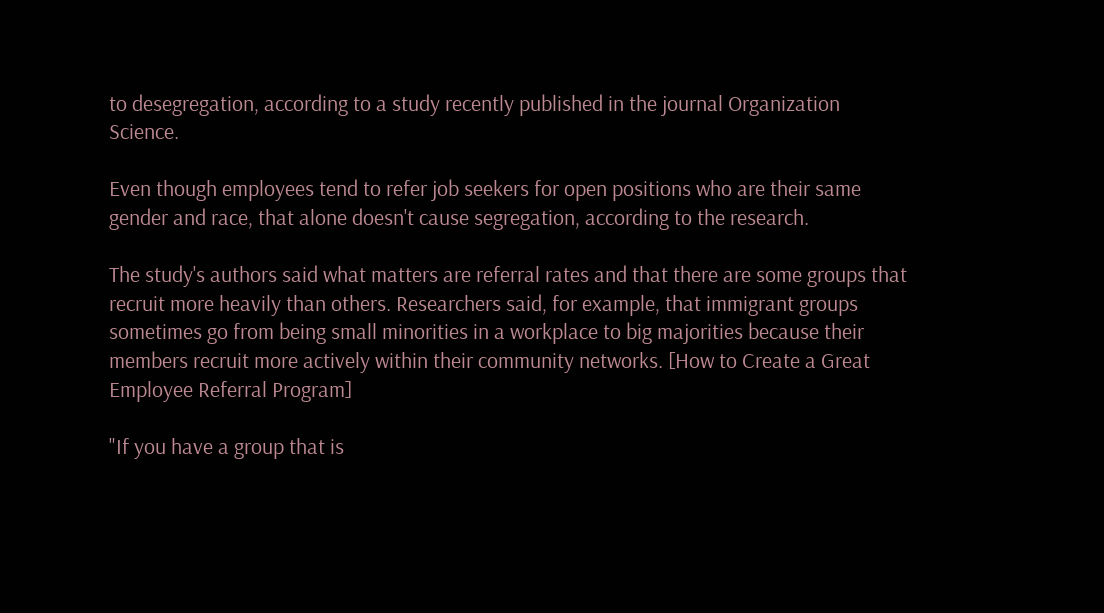to desegregation, according to a study recently published in the journal Organization Science.

Even though employees tend to refer job seekers for open positions who are their same gender and race, that alone doesn't cause segregation, according to the research.

The study's authors said what matters are referral rates and that there are some groups that recruit more heavily than others. Researchers said, for example, that immigrant groups sometimes go from being small minorities in a workplace to big majorities because their members recruit more actively within their community networks. [How to Create a Great Employee Referral Program]

"If you have a group that is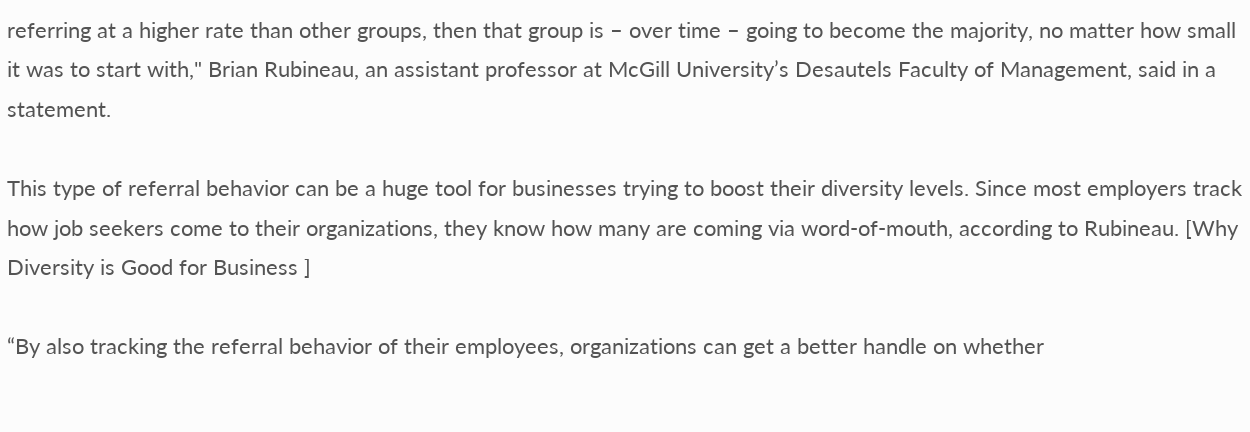referring at a higher rate than other groups, then that group is – over time – going to become the majority, no matter how small it was to start with," Brian Rubineau, an assistant professor at McGill University’s Desautels Faculty of Management, said in a statement.

This type of referral behavior can be a huge tool for businesses trying to boost their diversity levels. Since most employers track how job seekers come to their organizations, they know how many are coming via word-of-mouth, according to Rubineau. [Why Diversity is Good for Business ]

“By also tracking the referral behavior of their employees, organizations can get a better handle on whether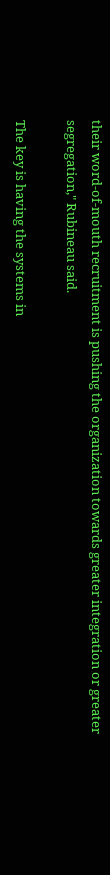their word-of-mouth recruitment is pushing the organization towards greater integration or greater segregation," Rubineau said.

The key is having the systems in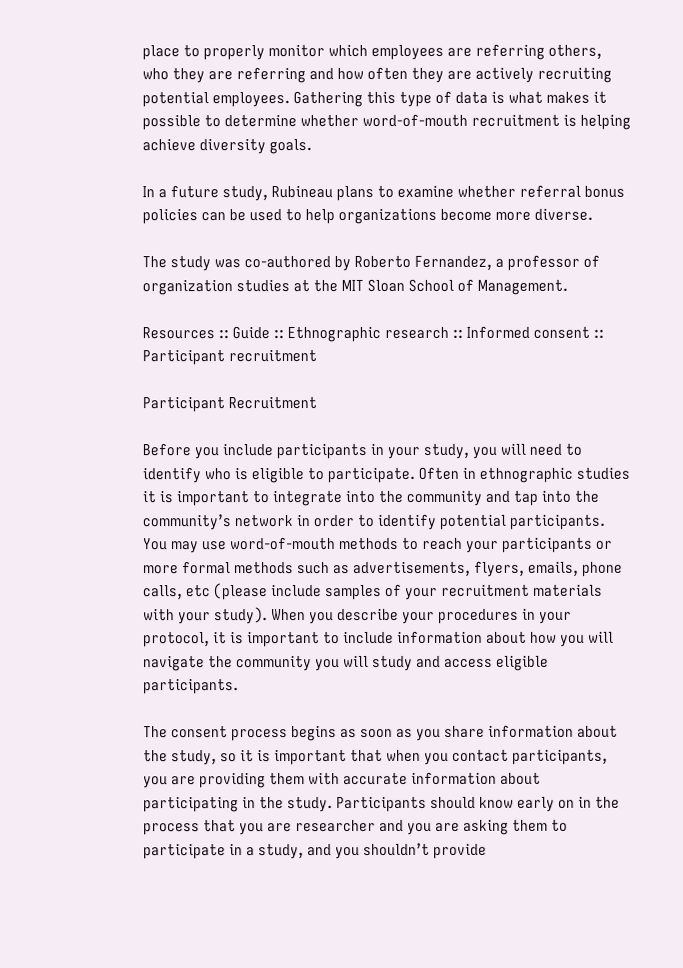place to properly monitor which employees are referring others, who they are referring and how often they are actively recruiting potential employees. Gathering this type of data is what makes it possible to determine whether word-of-mouth recruitment is helping achieve diversity goals.

In a future study, Rubineau plans to examine whether referral bonus policies can be used to help organizations become more diverse.

The study was co-authored by Roberto Fernandez, a professor of organization studies at the MIT Sloan School of Management.

Resources :: Guide :: Ethnographic research :: Informed consent :: Participant recruitment

Participant Recruitment

Before you include participants in your study, you will need to identify who is eligible to participate. Often in ethnographic studies it is important to integrate into the community and tap into the community’s network in order to identify potential participants. You may use word-of-mouth methods to reach your participants or more formal methods such as advertisements, flyers, emails, phone calls, etc (please include samples of your recruitment materials with your study). When you describe your procedures in your protocol, it is important to include information about how you will navigate the community you will study and access eligible participants.

The consent process begins as soon as you share information about the study, so it is important that when you contact participants, you are providing them with accurate information about participating in the study. Participants should know early on in the process that you are researcher and you are asking them to participate in a study, and you shouldn’t provide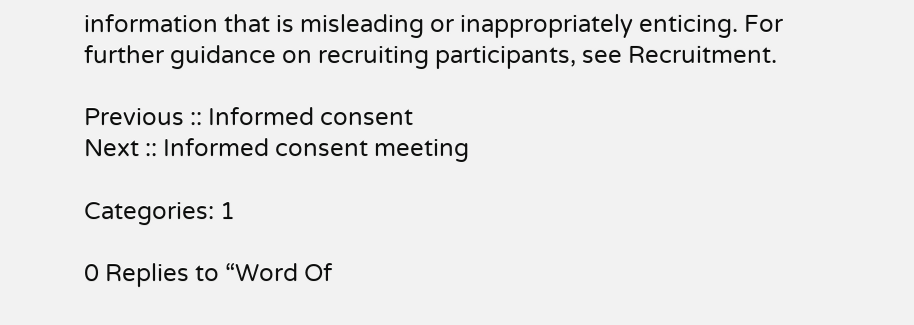information that is misleading or inappropriately enticing. For further guidance on recruiting participants, see Recruitment.

Previous :: Informed consent
Next :: Informed consent meeting

Categories: 1

0 Replies to “Word Of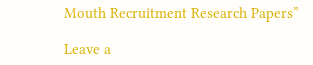Mouth Recruitment Research Papers”

Leave a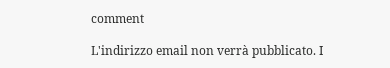comment

L'indirizzo email non verrà pubblicato. I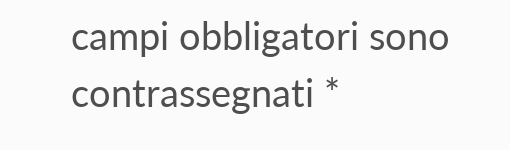campi obbligatori sono contrassegnati *